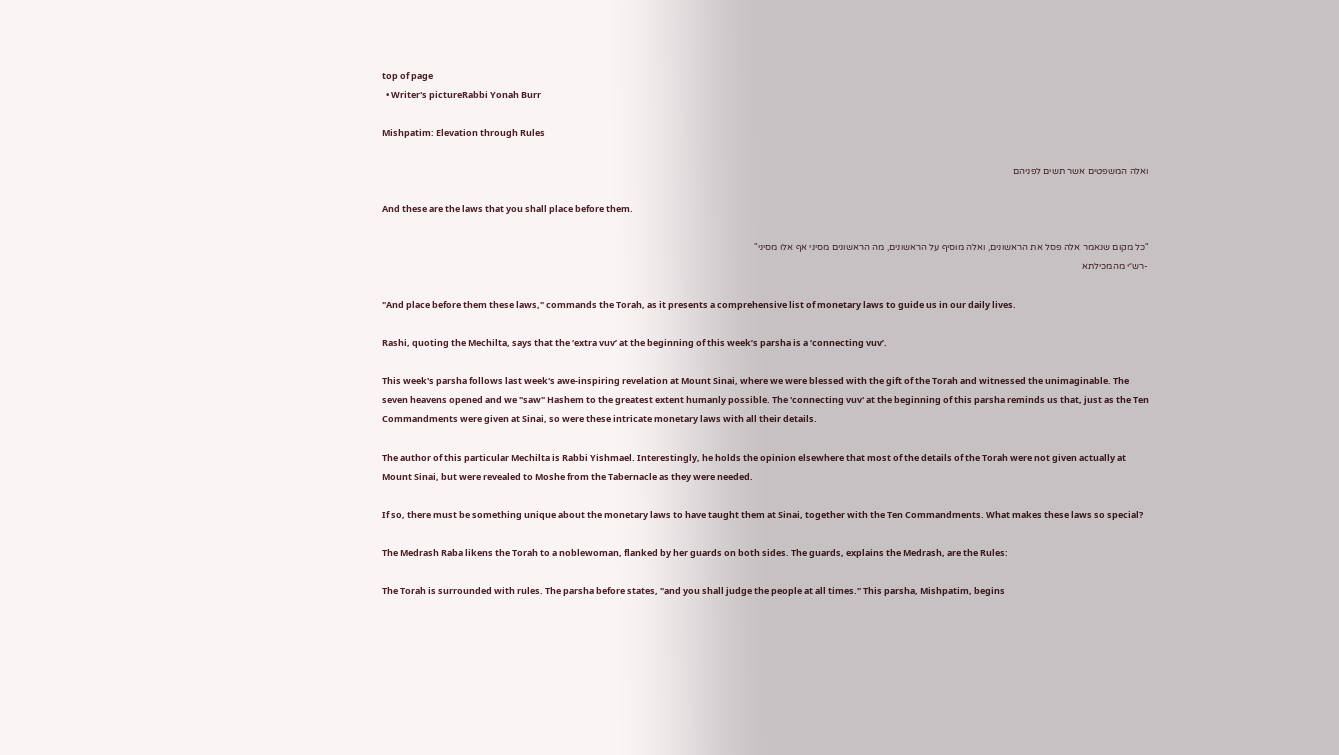top of page
  • Writer's pictureRabbi Yonah Burr

Mishpatim: Elevation through Rules

ואלה המשפטים אשר תשים לפניהם

And these are the laws that you shall place before them.

"כל מקום שנאמר אלה פסל את הראשונים, ואלה מוסיף על הראשונים, מה הראשונים מסיני אף אלו מסיני"
-רש״י מהמכילתא

"And place before them these laws," commands the Torah, as it presents a comprehensive list of monetary laws to guide us in our daily lives.

Rashi, quoting the Mechilta, says that the ‘extra vuv’ at the beginning of this week’s parsha is a ‘connecting vuv’.

This week's parsha follows last week's awe-inspiring revelation at Mount Sinai, where we were blessed with the gift of the Torah and witnessed the unimaginable. The seven heavens opened and we "saw" Hashem to the greatest extent humanly possible. The 'connecting vuv' at the beginning of this parsha reminds us that, just as the Ten Commandments were given at Sinai, so were these intricate monetary laws with all their details.

The author of this particular Mechilta is Rabbi Yishmael. Interestingly, he holds the opinion elsewhere that most of the details of the Torah were not given actually at Mount Sinai, but were revealed to Moshe from the Tabernacle as they were needed.

If so, there must be something unique about the monetary laws to have taught them at Sinai, together with the Ten Commandments. What makes these laws so special?

The Medrash Raba likens the Torah to a noblewoman, flanked by her guards on both sides. The guards, explains the Medrash, are the Rules:

The Torah is surrounded with rules. The parsha before states, "and you shall judge the people at all times." This parsha, Mishpatim, begins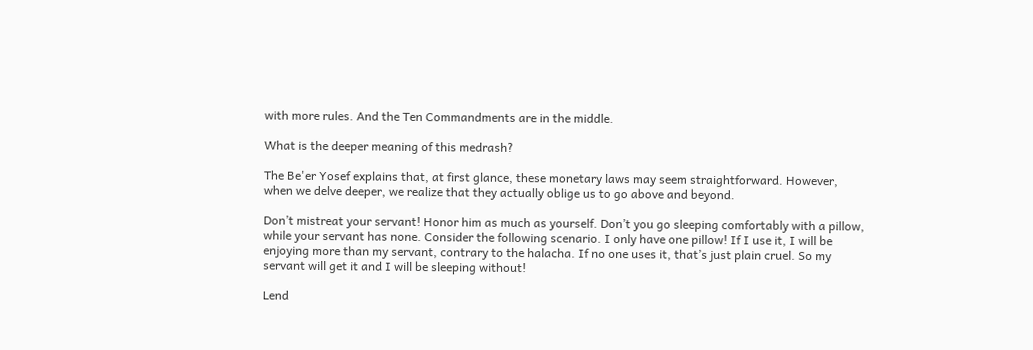with more rules. And the Ten Commandments are in the middle.

What is the deeper meaning of this medrash?

The Be'er Yosef explains that, at first glance, these monetary laws may seem straightforward. However, when we delve deeper, we realize that they actually oblige us to go above and beyond.

Don’t mistreat your servant! Honor him as much as yourself. Don’t you go sleeping comfortably with a pillow, while your servant has none. Consider the following scenario. I only have one pillow! If I use it, I will be enjoying more than my servant, contrary to the halacha. If no one uses it, that’s just plain cruel. So my servant will get it and I will be sleeping without!

Lend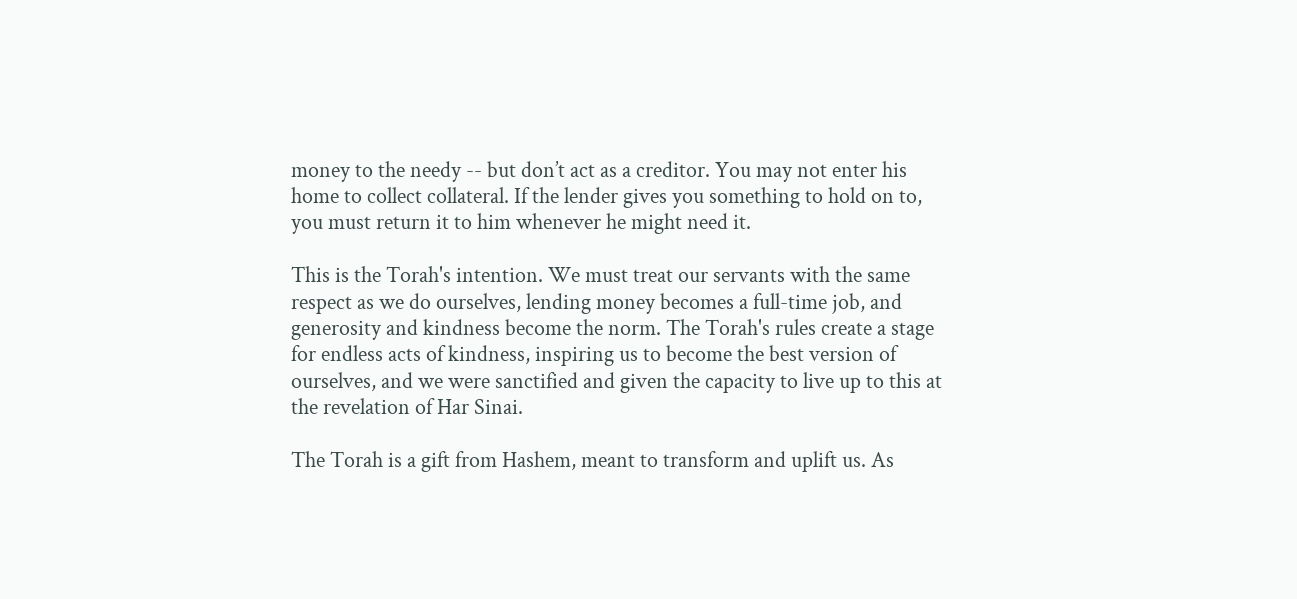money to the needy -- but don’t act as a creditor. You may not enter his home to collect collateral. If the lender gives you something to hold on to, you must return it to him whenever he might need it.

This is the Torah's intention. We must treat our servants with the same respect as we do ourselves, lending money becomes a full-time job, and generosity and kindness become the norm. The Torah's rules create a stage for endless acts of kindness, inspiring us to become the best version of ourselves, and we were sanctified and given the capacity to live up to this at the revelation of Har Sinai.

The Torah is a gift from Hashem, meant to transform and uplift us. As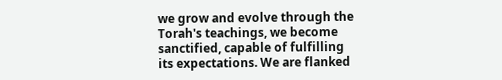we grow and evolve through the Torah's teachings, we become sanctified, capable of fulfilling its expectations. We are flanked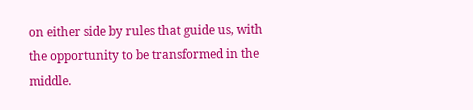on either side by rules that guide us, with the opportunity to be transformed in the middle.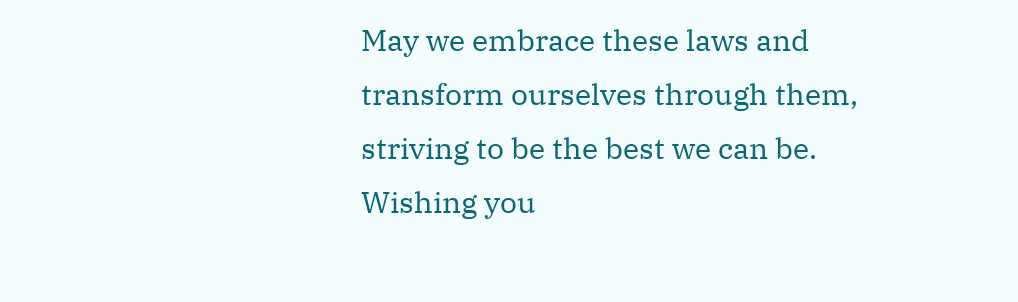May we embrace these laws and transform ourselves through them, striving to be the best we can be. Wishing you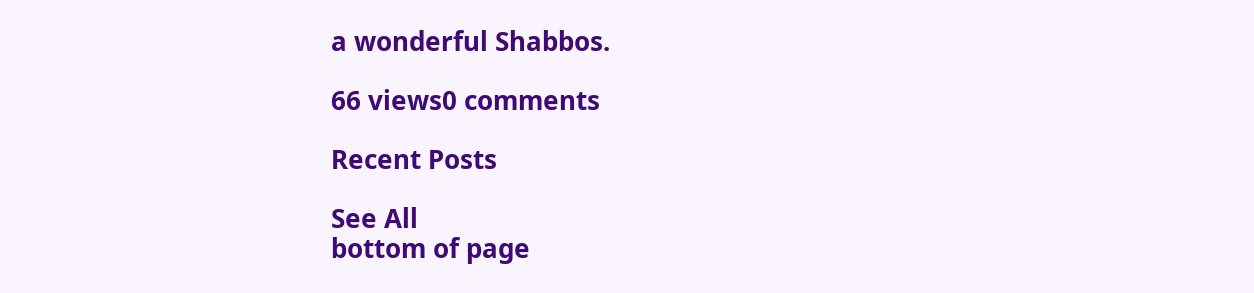a wonderful Shabbos.

66 views0 comments

Recent Posts

See All
bottom of page